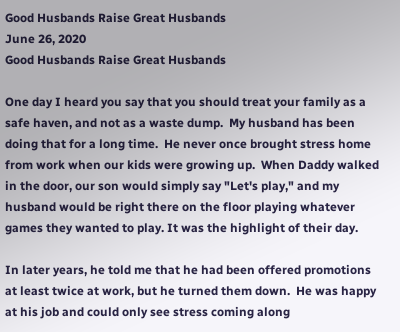Good Husbands Raise Great Husbands
June 26, 2020
Good Husbands Raise Great Husbands

One day I heard you say that you should treat your family as a safe haven, and not as a waste dump.  My husband has been doing that for a long time.  He never once brought stress home from work when our kids were growing up.  When Daddy walked in the door, our son would simply say "Let's play," and my husband would be right there on the floor playing whatever games they wanted to play. It was the highlight of their day.

In later years, he told me that he had been offered promotions at least twice at work, but he turned them down.  He was happy at his job and could only see stress coming along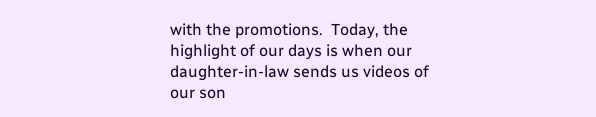with the promotions.  Today, the highlight of our days is when our daughter-in-law sends us videos of our son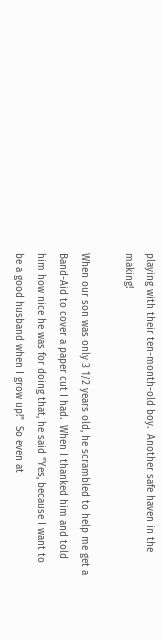playing with their ten-month-old boy.  Another safe haven in the making!

When our son was only 3 1/2 years old, he scrambled to help me get a Band-Aid to cover a paper cut I had.  When I thanked him and told him how nice he was for doing that, he said "Yes, because I want to be a good husband when I grow up!"  So even at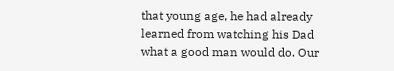that young age, he had already learned from watching his Dad what a good man would do. Our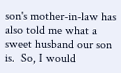son's mother-in-law has also told me what a sweet husband our son is.  So, I would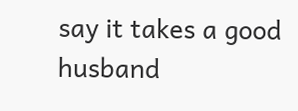say it takes a good husband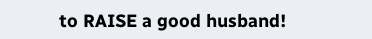to RAISE a good husband!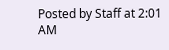Posted by Staff at 2:01 AM